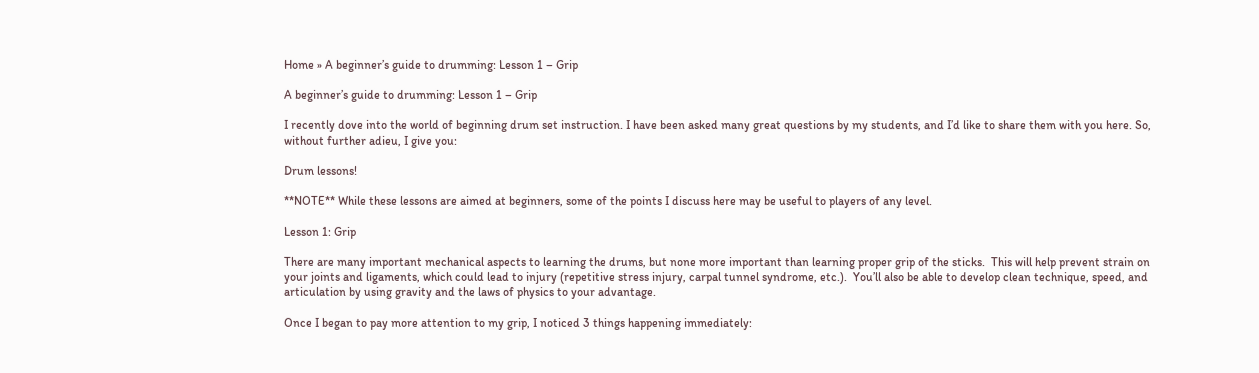Home » A beginner’s guide to drumming: Lesson 1 – Grip

A beginner’s guide to drumming: Lesson 1 – Grip

I recently dove into the world of beginning drum set instruction. I have been asked many great questions by my students, and I’d like to share them with you here. So, without further adieu, I give you:

Drum lessons!

**NOTE** While these lessons are aimed at beginners, some of the points I discuss here may be useful to players of any level.

Lesson 1: Grip

There are many important mechanical aspects to learning the drums, but none more important than learning proper grip of the sticks.  This will help prevent strain on your joints and ligaments, which could lead to injury (repetitive stress injury, carpal tunnel syndrome, etc.).  You’ll also be able to develop clean technique, speed, and articulation by using gravity and the laws of physics to your advantage.

Once I began to pay more attention to my grip, I noticed 3 things happening immediately: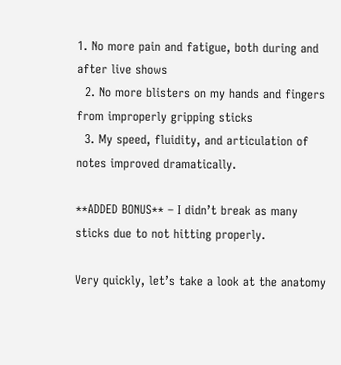1. No more pain and fatigue, both during and after live shows
  2. No more blisters on my hands and fingers from improperly gripping sticks
  3. My speed, fluidity, and articulation of notes improved dramatically.

**ADDED BONUS** – I didn’t break as many sticks due to not hitting properly.

Very quickly, let’s take a look at the anatomy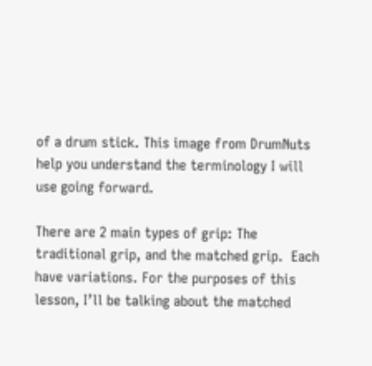of a drum stick. This image from DrumNuts help you understand the terminology I will use going forward.

There are 2 main types of grip: The traditional grip, and the matched grip.  Each have variations. For the purposes of this lesson, I’ll be talking about the matched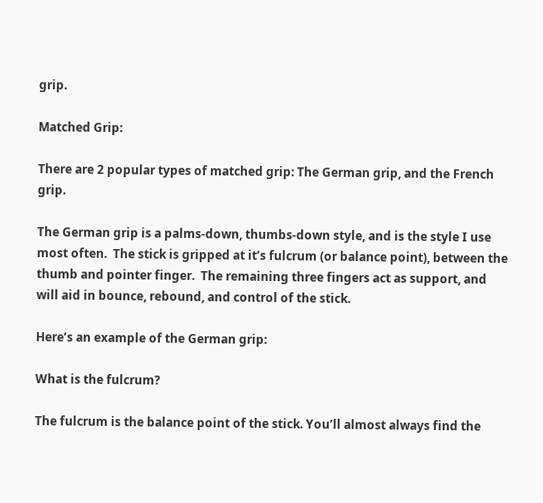grip.

Matched Grip:

There are 2 popular types of matched grip: The German grip, and the French grip.

The German grip is a palms-down, thumbs-down style, and is the style I use most often.  The stick is gripped at it’s fulcrum (or balance point), between the thumb and pointer finger.  The remaining three fingers act as support, and will aid in bounce, rebound, and control of the stick.

Here’s an example of the German grip:

What is the fulcrum?

The fulcrum is the balance point of the stick. You’ll almost always find the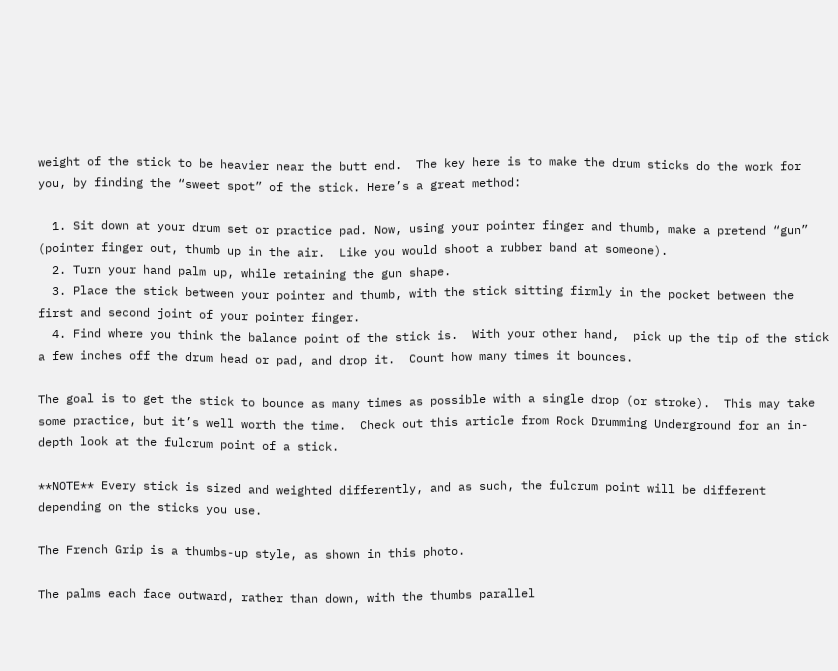weight of the stick to be heavier near the butt end.  The key here is to make the drum sticks do the work for you, by finding the “sweet spot” of the stick. Here’s a great method:

  1. Sit down at your drum set or practice pad. Now, using your pointer finger and thumb, make a pretend “gun” (pointer finger out, thumb up in the air.  Like you would shoot a rubber band at someone).
  2. Turn your hand palm up, while retaining the gun shape.
  3. Place the stick between your pointer and thumb, with the stick sitting firmly in the pocket between the first and second joint of your pointer finger.
  4. Find where you think the balance point of the stick is.  With your other hand,  pick up the tip of the stick a few inches off the drum head or pad, and drop it.  Count how many times it bounces.

The goal is to get the stick to bounce as many times as possible with a single drop (or stroke).  This may take some practice, but it’s well worth the time.  Check out this article from Rock Drumming Underground for an in-depth look at the fulcrum point of a stick.

**NOTE** Every stick is sized and weighted differently, and as such, the fulcrum point will be different depending on the sticks you use.

The French Grip is a thumbs-up style, as shown in this photo.

The palms each face outward, rather than down, with the thumbs parallel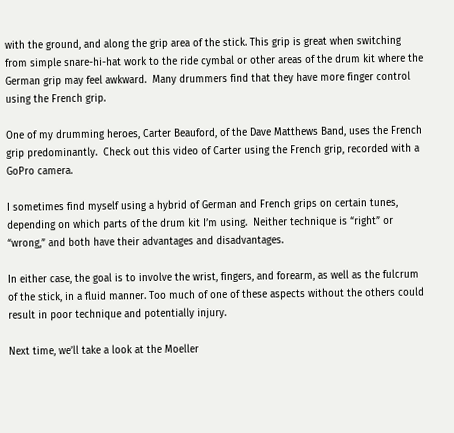with the ground, and along the grip area of the stick. This grip is great when switching from simple snare-hi-hat work to the ride cymbal or other areas of the drum kit where the German grip may feel awkward.  Many drummers find that they have more finger control using the French grip.

One of my drumming heroes, Carter Beauford, of the Dave Matthews Band, uses the French grip predominantly.  Check out this video of Carter using the French grip, recorded with a GoPro camera.

I sometimes find myself using a hybrid of German and French grips on certain tunes, depending on which parts of the drum kit I’m using.  Neither technique is “right” or “wrong,” and both have their advantages and disadvantages.

In either case, the goal is to involve the wrist, fingers, and forearm, as well as the fulcrum of the stick, in a fluid manner. Too much of one of these aspects without the others could result in poor technique and potentially injury.

Next time, we’ll take a look at the Moeller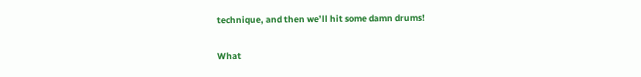technique, and then we’ll hit some damn drums!

What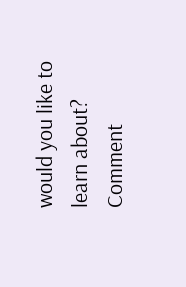would you like to learn about?  Comment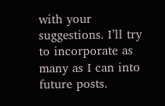with your suggestions. I’ll try to incorporate as many as I can into future posts.